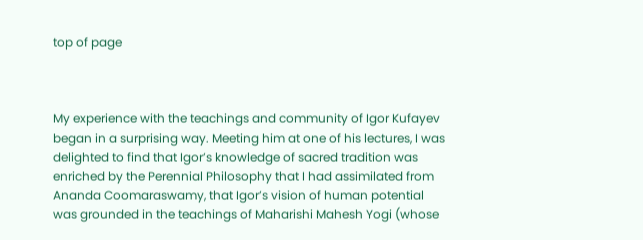top of page



My experience with the teachings and community of Igor Kufayev began in a surprising way. Meeting him at one of his lectures, I was delighted to find that Igor’s knowledge of sacred tradition was enriched by the Perennial Philosophy that I had assimilated from Ananda Coomaraswamy, that Igor’s vision of human potential was grounded in the teachings of Maharishi Mahesh Yogi (whose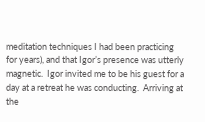meditation techniques I had been practicing for years), and that Igor’s presence was utterly magnetic.  Igor invited me to be his guest for a day at a retreat he was conducting.  Arriving at the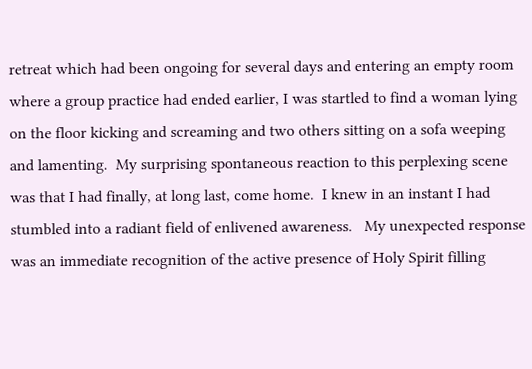retreat which had been ongoing for several days and entering an empty room where a group practice had ended earlier, I was startled to find a woman lying on the floor kicking and screaming and two others sitting on a sofa weeping and lamenting.  My surprising spontaneous reaction to this perplexing scene was that I had finally, at long last, come home.  I knew in an instant I had stumbled into a radiant field of enlivened awareness.   My unexpected response was an immediate recognition of the active presence of Holy Spirit filling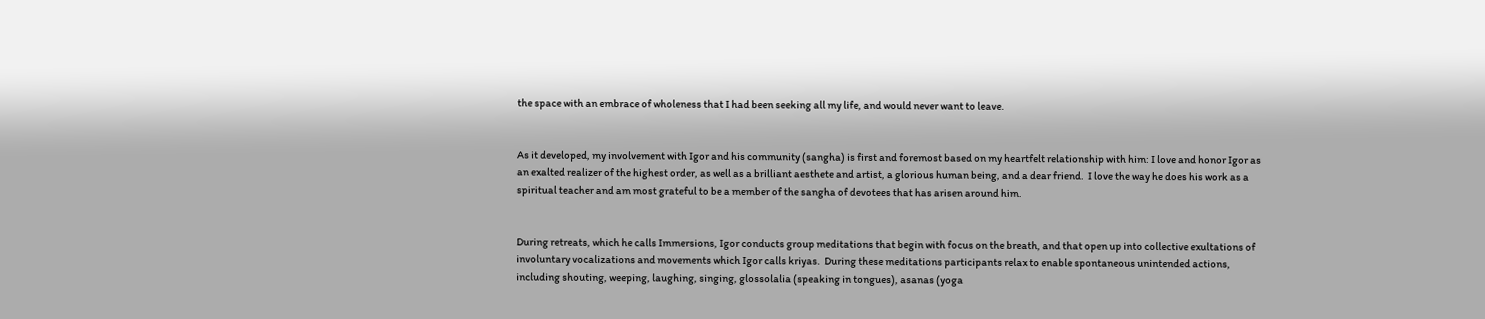the space with an embrace of wholeness that I had been seeking all my life, and would never want to leave.


As it developed, my involvement with Igor and his community (sangha) is first and foremost based on my heartfelt relationship with him: I love and honor Igor as an exalted realizer of the highest order, as well as a brilliant aesthete and artist, a glorious human being, and a dear friend.  I love the way he does his work as a spiritual teacher and am most grateful to be a member of the sangha of devotees that has arisen around him.


During retreats, which he calls Immersions, Igor conducts group meditations that begin with focus on the breath, and that open up into collective exultations of involuntary vocalizations and movements which Igor calls kriyas.  During these meditations participants relax to enable spontaneous unintended actions, including shouting, weeping, laughing, singing, glossolalia (speaking in tongues), asanas (yoga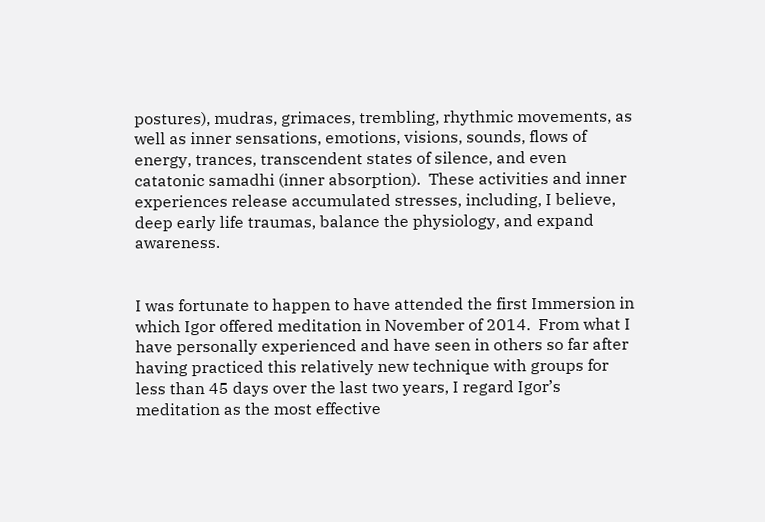postures), mudras, grimaces, trembling, rhythmic movements, as well as inner sensations, emotions, visions, sounds, flows of energy, trances, transcendent states of silence, and even catatonic samadhi (inner absorption).  These activities and inner experiences release accumulated stresses, including, I believe, deep early life traumas, balance the physiology, and expand awareness.


I was fortunate to happen to have attended the first Immersion in which Igor offered meditation in November of 2014.  From what I have personally experienced and have seen in others so far after having practiced this relatively new technique with groups for less than 45 days over the last two years, I regard Igor’s meditation as the most effective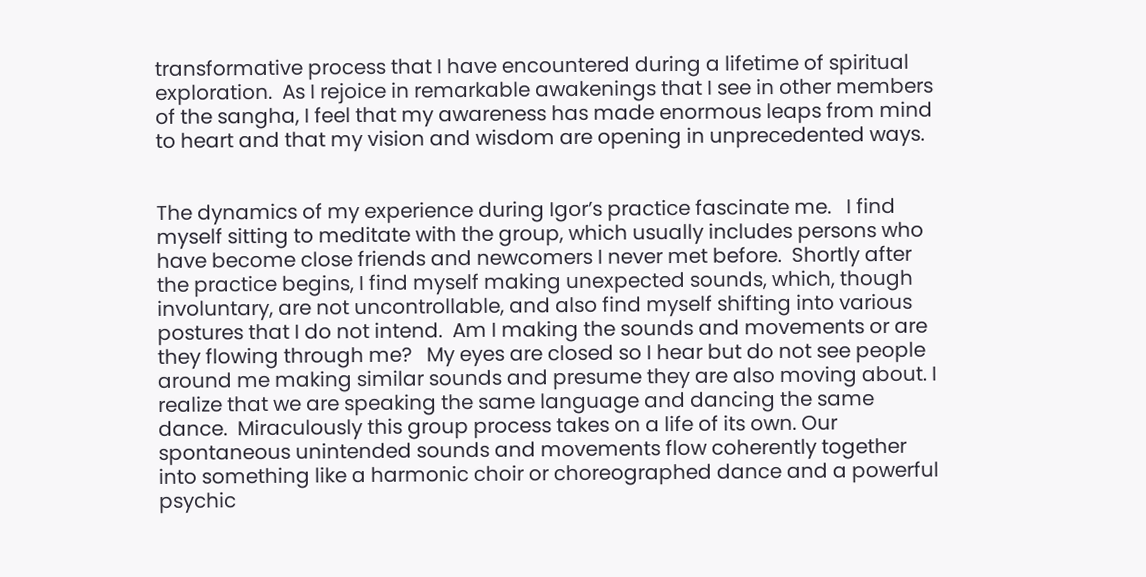transformative process that I have encountered during a lifetime of spiritual exploration.  As I rejoice in remarkable awakenings that I see in other members of the sangha, I feel that my awareness has made enormous leaps from mind to heart and that my vision and wisdom are opening in unprecedented ways.


The dynamics of my experience during Igor’s practice fascinate me.   I find myself sitting to meditate with the group, which usually includes persons who have become close friends and newcomers I never met before.  Shortly after the practice begins, I find myself making unexpected sounds, which, though involuntary, are not uncontrollable, and also find myself shifting into various postures that I do not intend.  Am I making the sounds and movements or are they flowing through me?   My eyes are closed so I hear but do not see people around me making similar sounds and presume they are also moving about. I realize that we are speaking the same language and dancing the same dance.  Miraculously this group process takes on a life of its own. Our spontaneous unintended sounds and movements flow coherently together into something like a harmonic choir or choreographed dance and a powerful psychic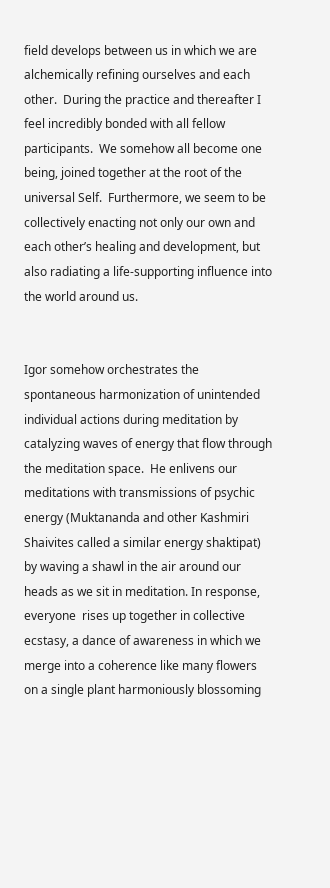field develops between us in which we are alchemically refining ourselves and each other.  During the practice and thereafter I feel incredibly bonded with all fellow participants.  We somehow all become one being, joined together at the root of the universal Self.  Furthermore, we seem to be collectively enacting not only our own and each other’s healing and development, but also radiating a life-supporting influence into the world around us.


Igor somehow orchestrates the spontaneous harmonization of unintended individual actions during meditation by catalyzing waves of energy that flow through the meditation space.  He enlivens our meditations with transmissions of psychic energy (Muktananda and other Kashmiri Shaivites called a similar energy shaktipat) by waving a shawl in the air around our heads as we sit in meditation. In response, everyone  rises up together in collective ecstasy, a dance of awareness in which we merge into a coherence like many flowers on a single plant harmoniously blossoming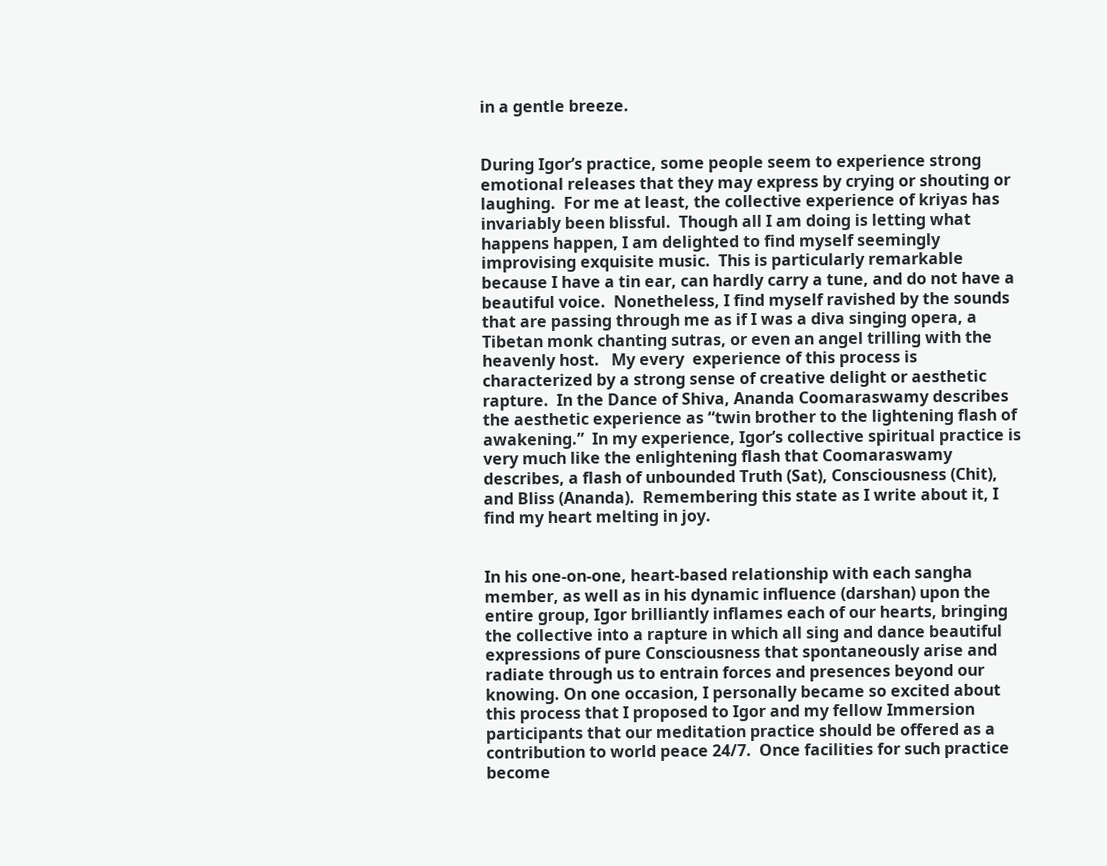in a gentle breeze.


During Igor’s practice, some people seem to experience strong emotional releases that they may express by crying or shouting or laughing.  For me at least, the collective experience of kriyas has invariably been blissful.  Though all I am doing is letting what happens happen, I am delighted to find myself seemingly improvising exquisite music.  This is particularly remarkable because I have a tin ear, can hardly carry a tune, and do not have a beautiful voice.  Nonetheless, I find myself ravished by the sounds that are passing through me as if I was a diva singing opera, a Tibetan monk chanting sutras, or even an angel trilling with the heavenly host.   My every  experience of this process is characterized by a strong sense of creative delight or aesthetic rapture.  In the Dance of Shiva, Ananda Coomaraswamy describes the aesthetic experience as “twin brother to the lightening flash of awakening.”  In my experience, Igor’s collective spiritual practice is very much like the enlightening flash that Coomaraswamy describes, a flash of unbounded Truth (Sat), Consciousness (Chit), and Bliss (Ananda).  Remembering this state as I write about it, I find my heart melting in joy.


In his one-on-one, heart-based relationship with each sangha member, as well as in his dynamic influence (darshan) upon the entire group, Igor brilliantly inflames each of our hearts, bringing the collective into a rapture in which all sing and dance beautiful expressions of pure Consciousness that spontaneously arise and radiate through us to entrain forces and presences beyond our knowing. On one occasion, I personally became so excited about this process that I proposed to Igor and my fellow Immersion participants that our meditation practice should be offered as a contribution to world peace 24/7.  Once facilities for such practice become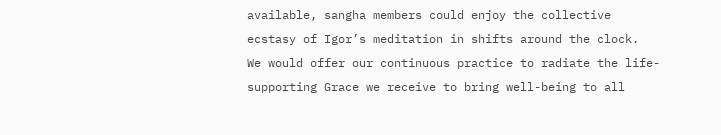available, sangha members could enjoy the collective ecstasy of Igor’s meditation in shifts around the clock.  We would offer our continuous practice to radiate the life-supporting Grace we receive to bring well-being to all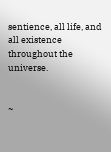sentience, all life, and all existence throughout the universe.


~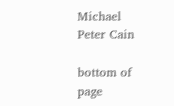Michael Peter Cain

bottom of page